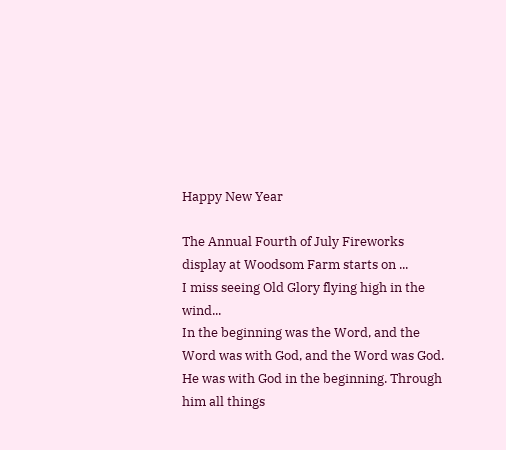Happy New Year

The Annual Fourth of July Fireworks display at Woodsom Farm starts on ...
I miss seeing Old Glory flying high in the wind...
In the beginning was the Word, and the Word was with God, and the Word was God. He was with God in the beginning. Through him all things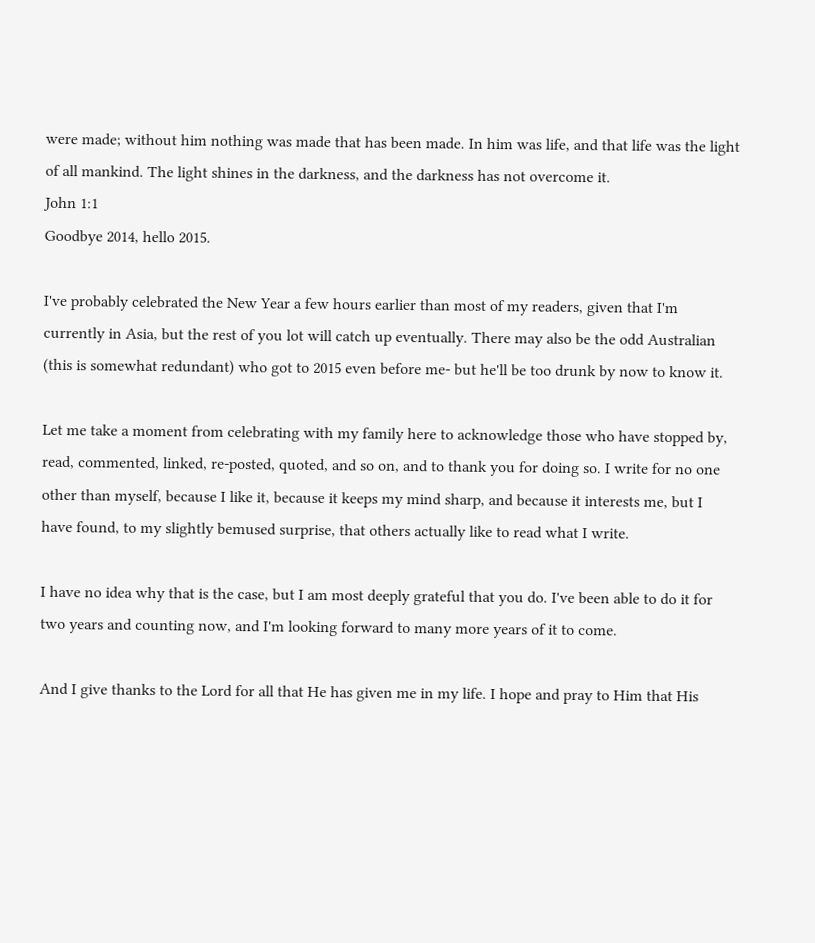were made; without him nothing was made that has been made. In him was life, and that life was the light of all mankind. The light shines in the darkness, and the darkness has not overcome it.
John 1:1
Goodbye 2014, hello 2015.

I've probably celebrated the New Year a few hours earlier than most of my readers, given that I'm currently in Asia, but the rest of you lot will catch up eventually. There may also be the odd Australian (this is somewhat redundant) who got to 2015 even before me- but he'll be too drunk by now to know it.

Let me take a moment from celebrating with my family here to acknowledge those who have stopped by, read, commented, linked, re-posted, quoted, and so on, and to thank you for doing so. I write for no one other than myself, because I like it, because it keeps my mind sharp, and because it interests me, but I have found, to my slightly bemused surprise, that others actually like to read what I write.

I have no idea why that is the case, but I am most deeply grateful that you do. I've been able to do it for two years and counting now, and I'm looking forward to many more years of it to come.

And I give thanks to the Lord for all that He has given me in my life. I hope and pray to Him that His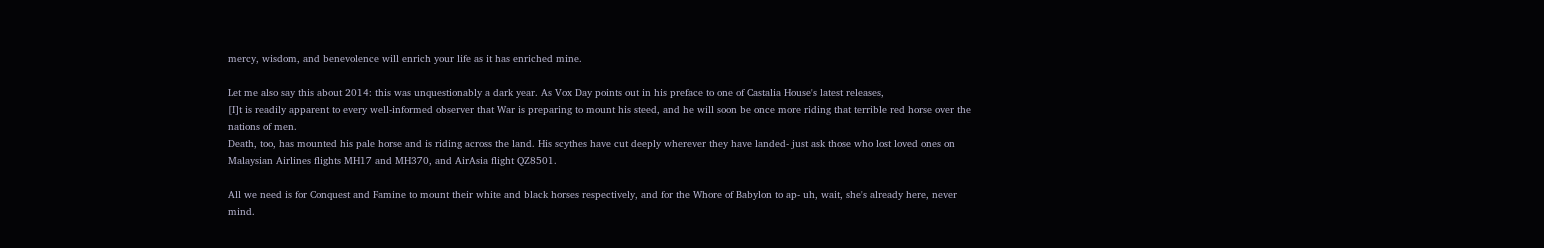mercy, wisdom, and benevolence will enrich your life as it has enriched mine.

Let me also say this about 2014: this was unquestionably a dark year. As Vox Day points out in his preface to one of Castalia House's latest releases,
[I]t is readily apparent to every well-informed observer that War is preparing to mount his steed, and he will soon be once more riding that terrible red horse over the nations of men.
Death, too, has mounted his pale horse and is riding across the land. His scythes have cut deeply wherever they have landed- just ask those who lost loved ones on Malaysian Airlines flights MH17 and MH370, and AirAsia flight QZ8501.

All we need is for Conquest and Famine to mount their white and black horses respectively, and for the Whore of Babylon to ap- uh, wait, she's already here, never mind.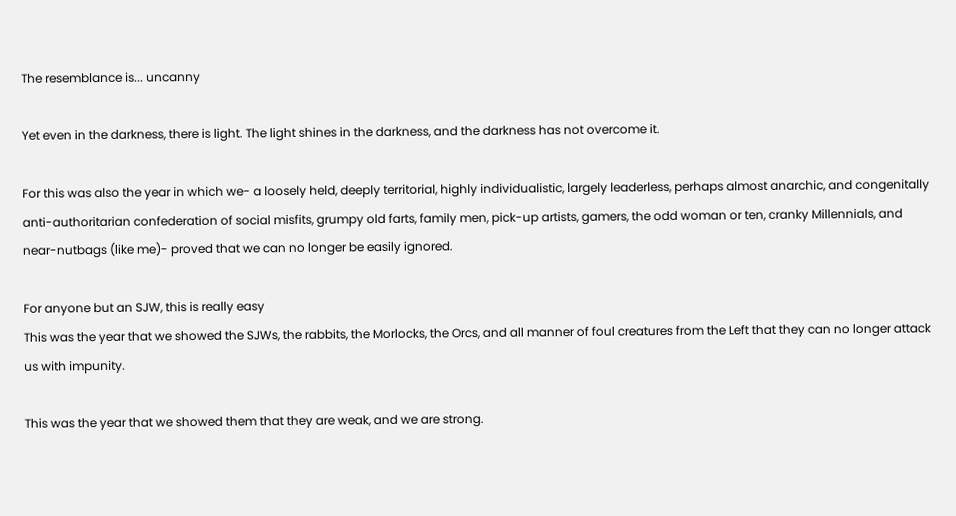The resemblance is... uncanny

Yet even in the darkness, there is light. The light shines in the darkness, and the darkness has not overcome it.

For this was also the year in which we- a loosely held, deeply territorial, highly individualistic, largely leaderless, perhaps almost anarchic, and congenitally anti-authoritarian confederation of social misfits, grumpy old farts, family men, pick-up artists, gamers, the odd woman or ten, cranky Millennials, and near-nutbags (like me)- proved that we can no longer be easily ignored.

For anyone but an SJW, this is really easy
This was the year that we showed the SJWs, the rabbits, the Morlocks, the Orcs, and all manner of foul creatures from the Left that they can no longer attack us with impunity.

This was the year that we showed them that they are weak, and we are strong.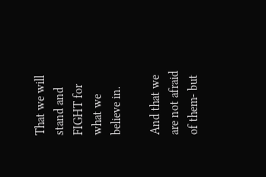That we will stand and FIGHT for what we believe in.

And that we are not afraid of them- but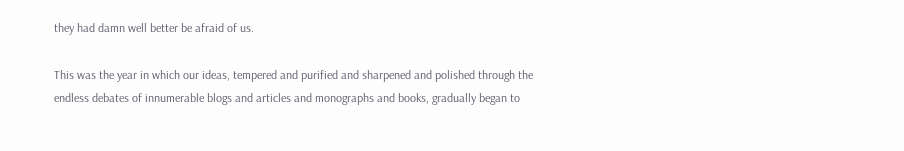they had damn well better be afraid of us.

This was the year in which our ideas, tempered and purified and sharpened and polished through the endless debates of innumerable blogs and articles and monographs and books, gradually began to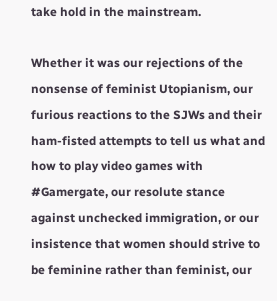take hold in the mainstream.

Whether it was our rejections of the nonsense of feminist Utopianism, our furious reactions to the SJWs and their ham-fisted attempts to tell us what and how to play video games with #Gamergate, our resolute stance against unchecked immigration, or our insistence that women should strive to be feminine rather than feminist, our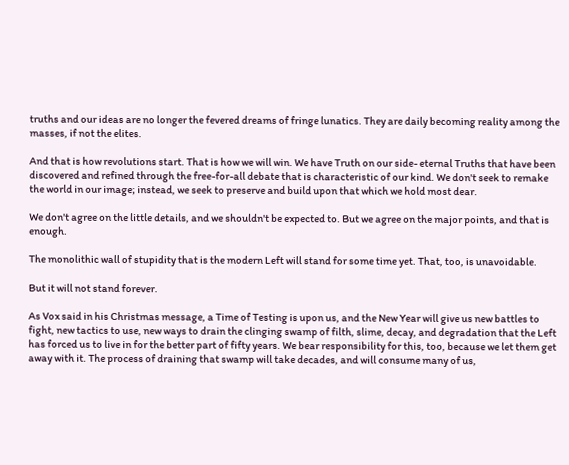truths and our ideas are no longer the fevered dreams of fringe lunatics. They are daily becoming reality among the masses, if not the elites.

And that is how revolutions start. That is how we will win. We have Truth on our side- eternal Truths that have been discovered and refined through the free-for-all debate that is characteristic of our kind. We don't seek to remake the world in our image; instead, we seek to preserve and build upon that which we hold most dear.

We don't agree on the little details, and we shouldn't be expected to. But we agree on the major points, and that is enough.

The monolithic wall of stupidity that is the modern Left will stand for some time yet. That, too, is unavoidable.

But it will not stand forever.

As Vox said in his Christmas message, a Time of Testing is upon us, and the New Year will give us new battles to fight, new tactics to use, new ways to drain the clinging swamp of filth, slime, decay, and degradation that the Left has forced us to live in for the better part of fifty years. We bear responsibility for this, too, because we let them get away with it. The process of draining that swamp will take decades, and will consume many of us,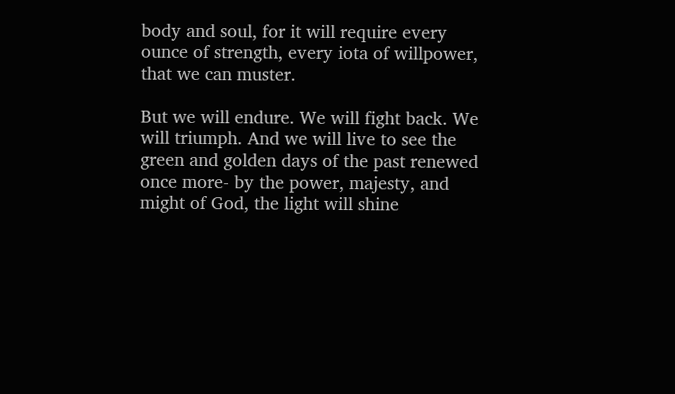body and soul, for it will require every ounce of strength, every iota of willpower, that we can muster.

But we will endure. We will fight back. We will triumph. And we will live to see the green and golden days of the past renewed once more- by the power, majesty, and might of God, the light will shine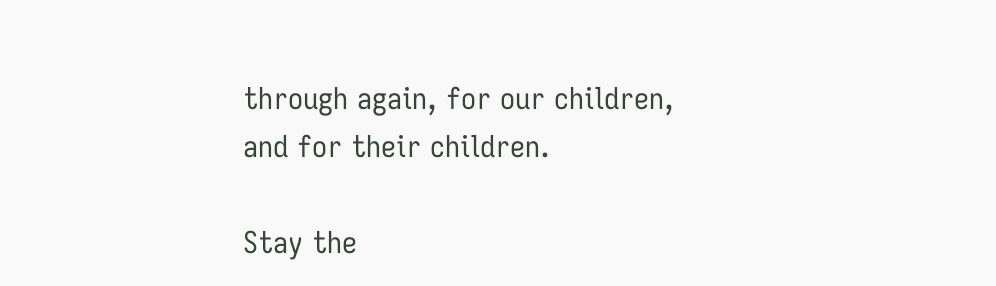through again, for our children, and for their children.

Stay the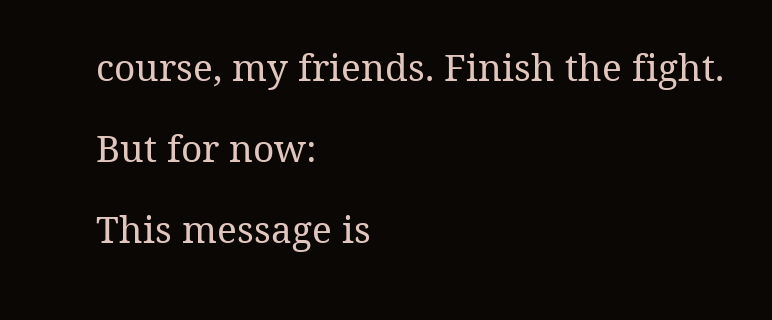course, my friends. Finish the fight.

But for now:

This message is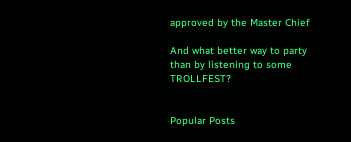approved by the Master Chief

And what better way to party than by listening to some TROLLFEST?


Popular Posts